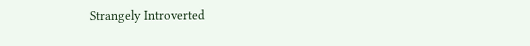Strangely Introverted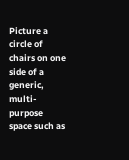Picture a circle of chairs on one side of a generic, multi-purpose space such as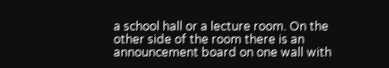a school hall or a lecture room. On the other side of the room there is an announcement board on one wall with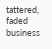tattered, faded business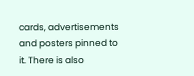cards, advertisements and posters pinned to it. There is also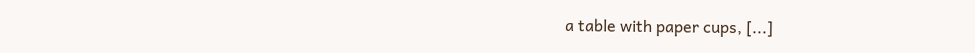a table with paper cups, [...]